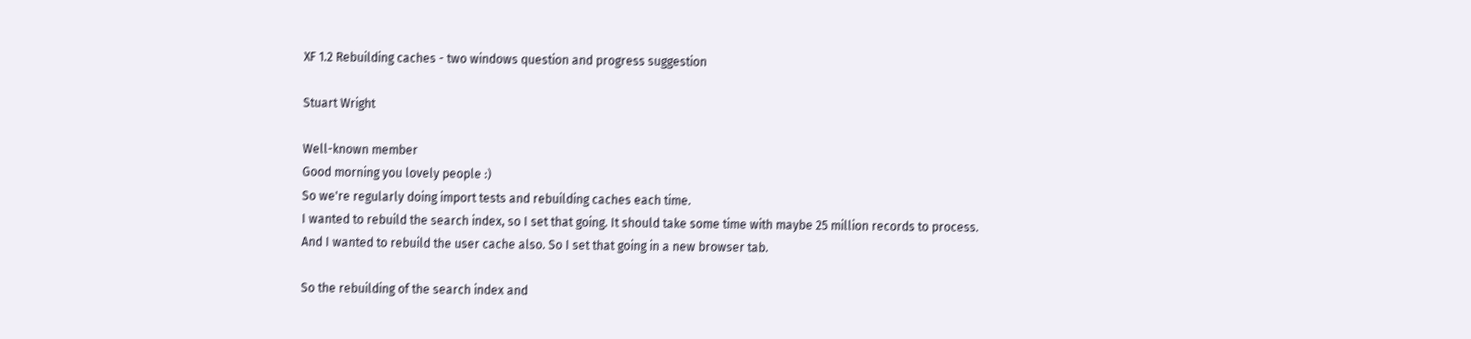XF 1.2 Rebuilding caches - two windows question and progress suggestion

Stuart Wright

Well-known member
Good morning you lovely people :)
So we're regularly doing import tests and rebuilding caches each time.
I wanted to rebuild the search index, so I set that going. It should take some time with maybe 25 million records to process.
And I wanted to rebuild the user cache also. So I set that going in a new browser tab.

So the rebuilding of the search index and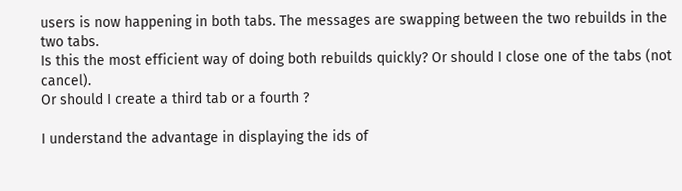users is now happening in both tabs. The messages are swapping between the two rebuilds in the two tabs.
Is this the most efficient way of doing both rebuilds quickly? Or should I close one of the tabs (not cancel).
Or should I create a third tab or a fourth ?

I understand the advantage in displaying the ids of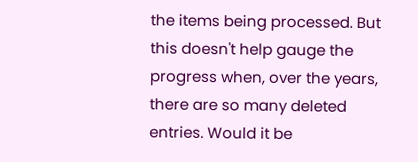the items being processed. But this doesn't help gauge the progress when, over the years, there are so many deleted entries. Would it be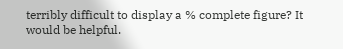terribly difficult to display a % complete figure? It would be helpful.